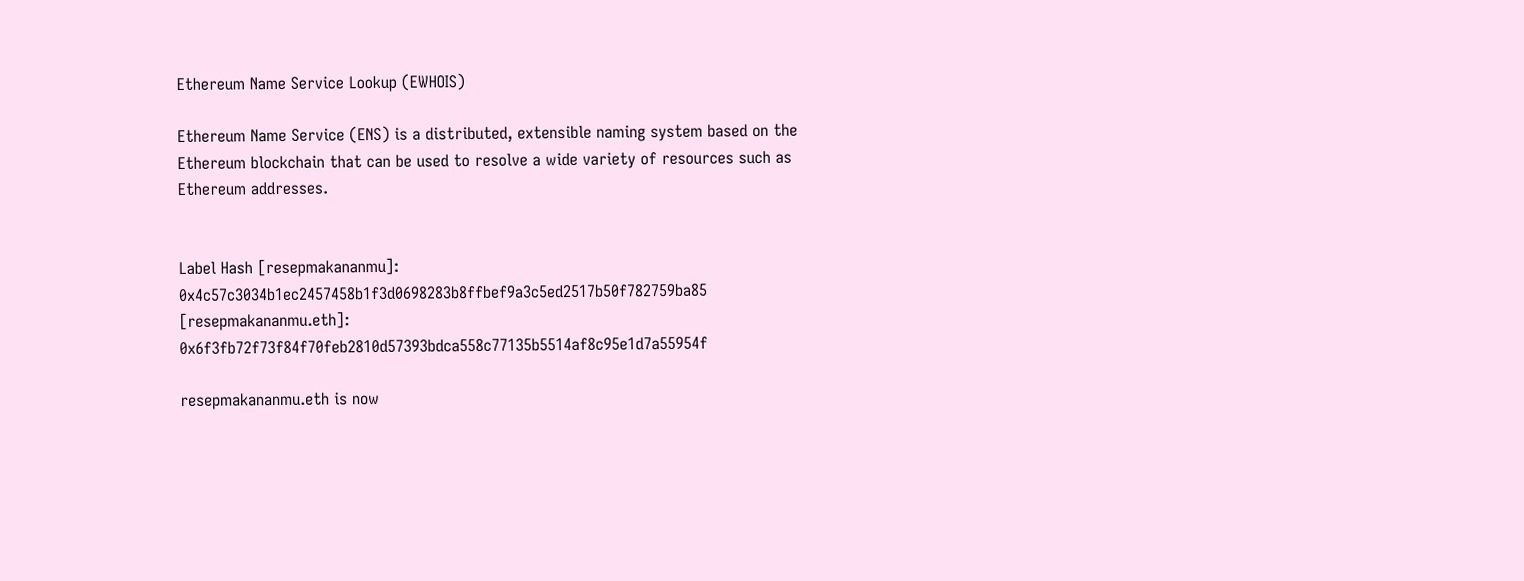Ethereum Name Service Lookup (EWHOIS)

Ethereum Name Service (ENS) is a distributed, extensible naming system based on the Ethereum blockchain that can be used to resolve a wide variety of resources such as Ethereum addresses.


Label Hash [resepmakananmu]: 0x4c57c3034b1ec2457458b1f3d0698283b8ffbef9a3c5ed2517b50f782759ba85 [resepmakananmu.eth]: 0x6f3fb72f73f84f70feb2810d57393bdca558c77135b5514af8c95e1d7a55954f

resepmakananmu.eth is now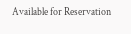Available for Reservation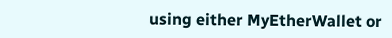using either MyEtherWallet or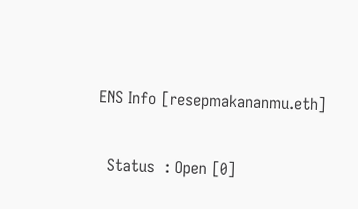ENS Info [resepmakananmu.eth]

  Status  : Open [0]